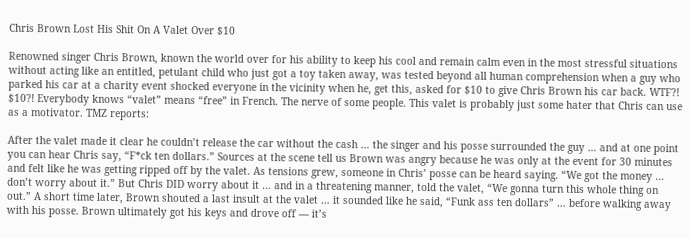Chris Brown Lost His Shit On A Valet Over $10

Renowned singer Chris Brown, known the world over for his ability to keep his cool and remain calm even in the most stressful situations without acting like an entitled, petulant child who just got a toy taken away, was tested beyond all human comprehension when a guy who parked his car at a charity event shocked everyone in the vicinity when he, get this, asked for $10 to give Chris Brown his car back. WTF?! $10?! Everybody knows “valet” means “free” in French. The nerve of some people. This valet is probably just some hater that Chris can use as a motivator. TMZ reports:

After the valet made it clear he couldn’t release the car without the cash … the singer and his posse surrounded the guy … and at one point you can hear Chris say, “F*ck ten dollars.” Sources at the scene tell us Brown was angry because he was only at the event for 30 minutes and felt like he was getting ripped off by the valet. As tensions grew, someone in Chris’ posse can be heard saying. “We got the money … don’t worry about it.” But Chris DID worry about it … and in a threatening manner, told the valet, “We gonna turn this whole thing on out.” A short time later, Brown shouted a last insult at the valet … it sounded like he said, “Funk ass ten dollars” … before walking away with his posse. Brown ultimately got his keys and drove off — it’s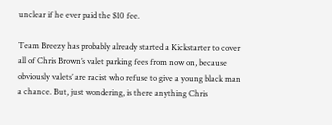unclear if he ever paid the $10 fee.

Team Breezy has probably already started a Kickstarter to cover all of Chris Brown’s valet parking fees from now on, because obviously valets’ are racist who refuse to give a young black man a chance. But, just wondering, is there anything Chris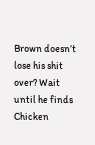Brown doesn’t lose his shit over? Wait until he finds Chicken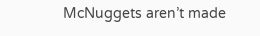McNuggets aren’t made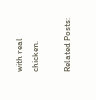with real chicken.

Related Posts: